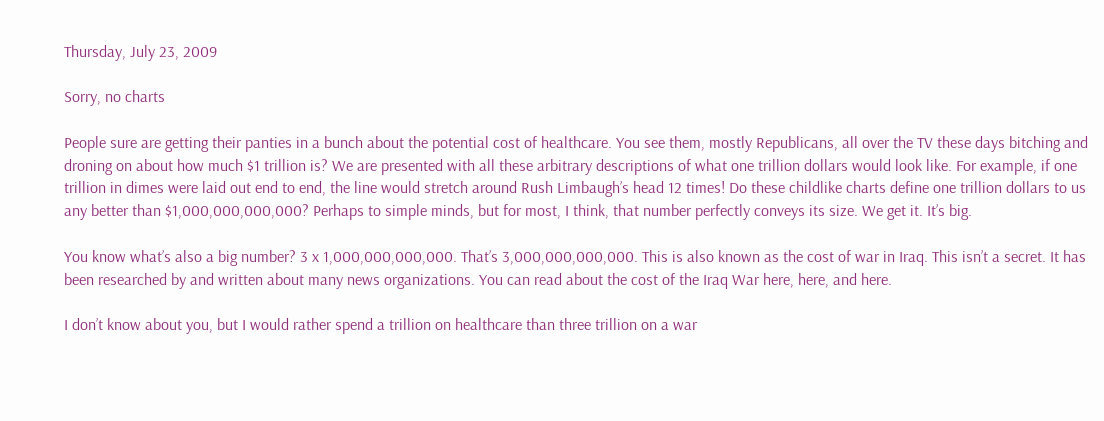Thursday, July 23, 2009

Sorry, no charts

People sure are getting their panties in a bunch about the potential cost of healthcare. You see them, mostly Republicans, all over the TV these days bitching and droning on about how much $1 trillion is? We are presented with all these arbitrary descriptions of what one trillion dollars would look like. For example, if one trillion in dimes were laid out end to end, the line would stretch around Rush Limbaugh’s head 12 times! Do these childlike charts define one trillion dollars to us any better than $1,000,000,000,000? Perhaps to simple minds, but for most, I think, that number perfectly conveys its size. We get it. It’s big.

You know what’s also a big number? 3 x 1,000,000,000,000. That’s 3,000,000,000,000. This is also known as the cost of war in Iraq. This isn’t a secret. It has been researched by and written about many news organizations. You can read about the cost of the Iraq War here, here, and here.

I don’t know about you, but I would rather spend a trillion on healthcare than three trillion on a war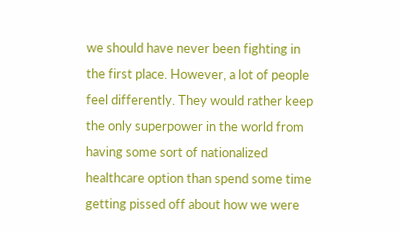we should have never been fighting in the first place. However, a lot of people feel differently. They would rather keep the only superpower in the world from having some sort of nationalized healthcare option than spend some time getting pissed off about how we were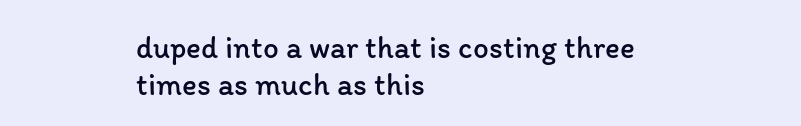duped into a war that is costing three times as much as this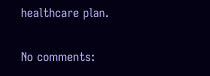healthcare plan.

No comments: